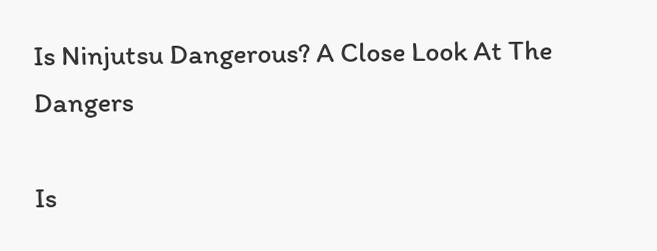Is Ninjutsu Dangerous? A Close Look At The Dangers

Is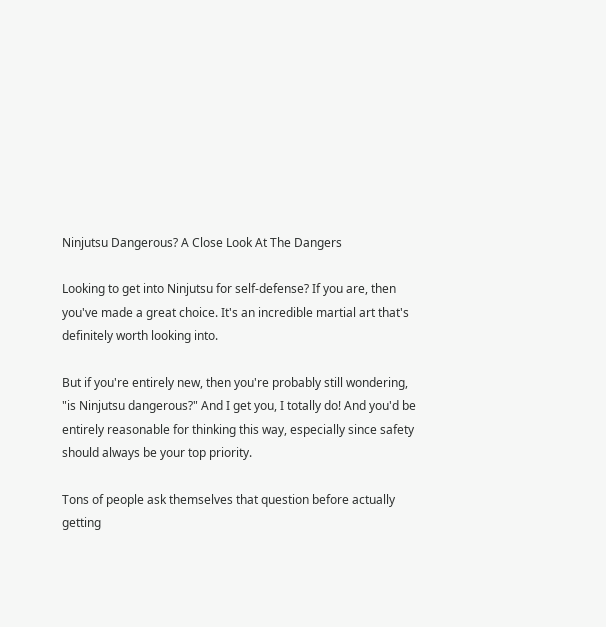Ninjutsu Dangerous? A Close Look At The Dangers

Looking to get into Ninjutsu for self-defense? If you are, then you've made a great choice. It's an incredible martial art that's definitely worth looking into.

But if you're entirely new, then you're probably still wondering, "is Ninjutsu dangerous?" And I get you, I totally do! And you'd be entirely reasonable for thinking this way, especially since safety should always be your top priority.

Tons of people ask themselves that question before actually getting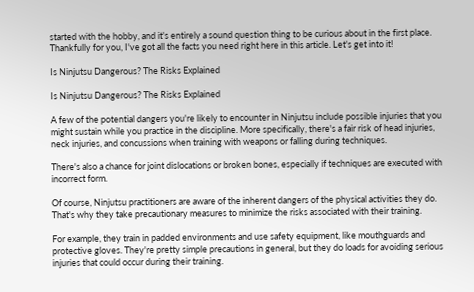started with the hobby, and it's entirely a sound question thing to be curious about in the first place. Thankfully for you, I've got all the facts you need right here in this article. Let's get into it!

Is Ninjutsu Dangerous? The Risks Explained

Is Ninjutsu Dangerous? The Risks Explained

A few of the potential dangers you're likely to encounter in Ninjutsu include possible injuries that you might sustain while you practice in the discipline. More specifically, there's a fair risk of head injuries, neck injuries, and concussions when training with weapons or falling during techniques.

There's also a chance for joint dislocations or broken bones, especially if techniques are executed with incorrect form.

Of course, Ninjutsu practitioners are aware of the inherent dangers of the physical activities they do. That's why they take precautionary measures to minimize the risks associated with their training.

For example, they train in padded environments and use safety equipment, like mouthguards and protective gloves. They're pretty simple precautions in general, but they do loads for avoiding serious injuries that could occur during their training.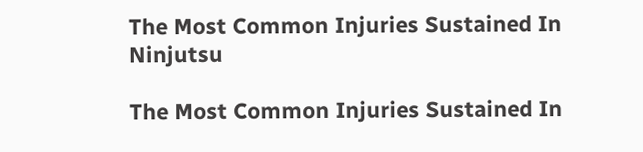The Most Common Injuries Sustained In Ninjutsu

The Most Common Injuries Sustained In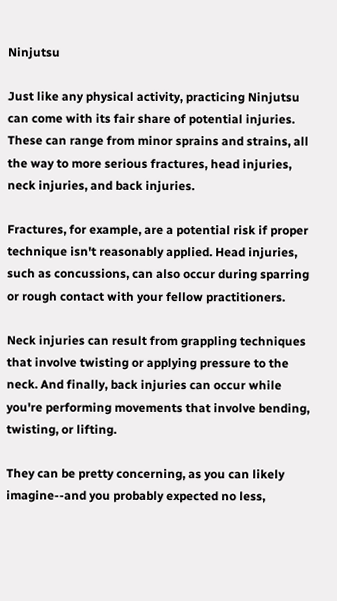Ninjutsu

Just like any physical activity, practicing Ninjutsu can come with its fair share of potential injuries. These can range from minor sprains and strains, all the way to more serious fractures, head injuries, neck injuries, and back injuries.

Fractures, for example, are a potential risk if proper technique isn't reasonably applied. Head injuries, such as concussions, can also occur during sparring or rough contact with your fellow practitioners.

Neck injuries can result from grappling techniques that involve twisting or applying pressure to the neck. And finally, back injuries can occur while you're performing movements that involve bending, twisting, or lifting.

They can be pretty concerning, as you can likely imagine--and you probably expected no less,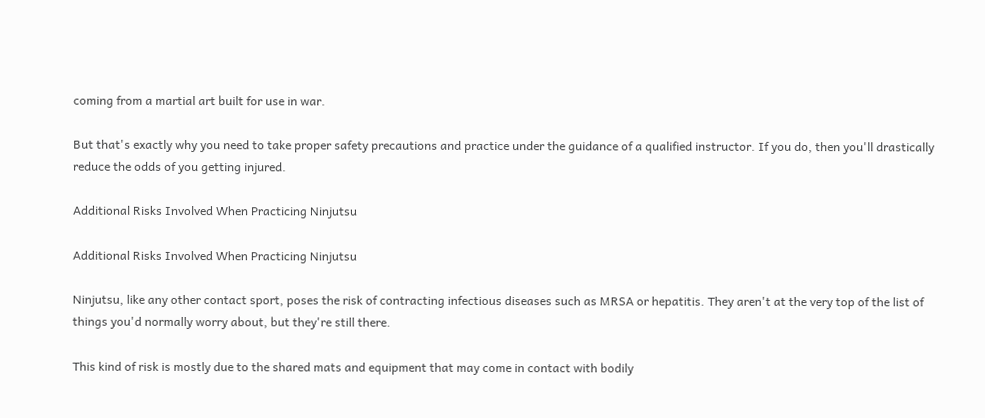coming from a martial art built for use in war.

But that's exactly why you need to take proper safety precautions and practice under the guidance of a qualified instructor. If you do, then you'll drastically reduce the odds of you getting injured.

Additional Risks Involved When Practicing Ninjutsu

Additional Risks Involved When Practicing Ninjutsu

Ninjutsu, like any other contact sport, poses the risk of contracting infectious diseases such as MRSA or hepatitis. They aren't at the very top of the list of things you'd normally worry about, but they're still there.

This kind of risk is mostly due to the shared mats and equipment that may come in contact with bodily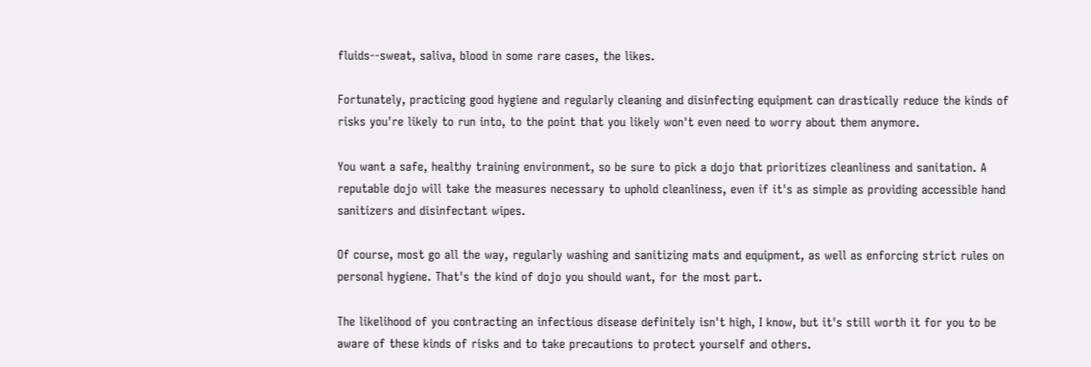fluids--sweat, saliva, blood in some rare cases, the likes.

Fortunately, practicing good hygiene and regularly cleaning and disinfecting equipment can drastically reduce the kinds of risks you're likely to run into, to the point that you likely won't even need to worry about them anymore.

You want a safe, healthy training environment, so be sure to pick a dojo that prioritizes cleanliness and sanitation. A reputable dojo will take the measures necessary to uphold cleanliness, even if it's as simple as providing accessible hand sanitizers and disinfectant wipes.

Of course, most go all the way, regularly washing and sanitizing mats and equipment, as well as enforcing strict rules on personal hygiene. That's the kind of dojo you should want, for the most part.

The likelihood of you contracting an infectious disease definitely isn't high, I know, but it's still worth it for you to be aware of these kinds of risks and to take precautions to protect yourself and others.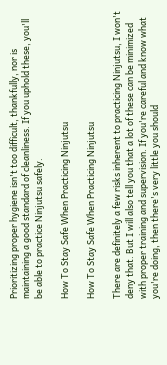Prioritizing proper hygiene isn't too difficult, thankfully, nor is maintaining a good standard of cleanliness. If you uphold these, you'll be able to practice Ninjutsu safely.

How To Stay Safe When Practicing Ninjutsu

How To Stay Safe When Practicing Ninjutsu

There are definitely a few risks inherent to practicing Ninjutsu, I won't deny that. But I will also tell you that a lot of these can be minimized with proper training and supervision. If you're careful and know what you're doing, then there's very little you should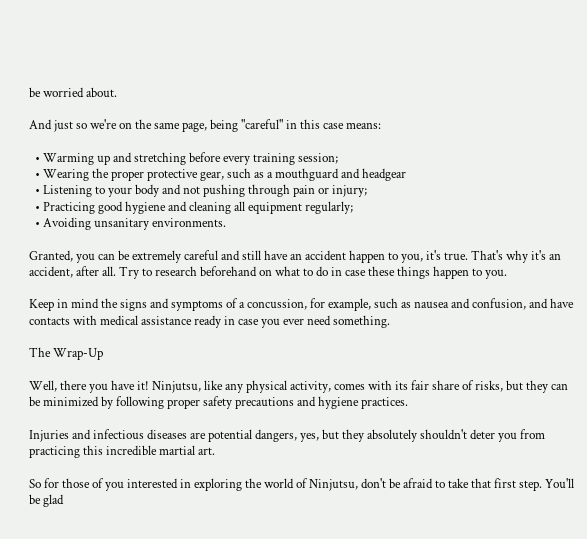be worried about.

And just so we're on the same page, being "careful" in this case means:

  • Warming up and stretching before every training session;
  • Wearing the proper protective gear, such as a mouthguard and headgear
  • Listening to your body and not pushing through pain or injury;
  • Practicing good hygiene and cleaning all equipment regularly;
  • Avoiding unsanitary environments.

Granted, you can be extremely careful and still have an accident happen to you, it's true. That's why it's an accident, after all. Try to research beforehand on what to do in case these things happen to you.

Keep in mind the signs and symptoms of a concussion, for example, such as nausea and confusion, and have contacts with medical assistance ready in case you ever need something.

The Wrap-Up

Well, there you have it! Ninjutsu, like any physical activity, comes with its fair share of risks, but they can be minimized by following proper safety precautions and hygiene practices.

Injuries and infectious diseases are potential dangers, yes, but they absolutely shouldn't deter you from practicing this incredible martial art.

So for those of you interested in exploring the world of Ninjutsu, don't be afraid to take that first step. You'll be glad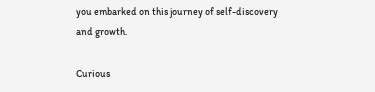you embarked on this journey of self-discovery and growth.

Curious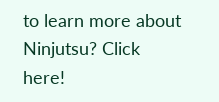to learn more about Ninjutsu? Click here!